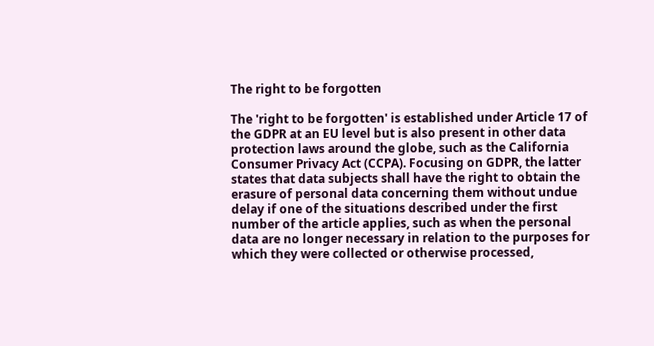The right to be forgotten

The 'right to be forgotten' is established under Article 17 of the GDPR at an EU level but is also present in other data protection laws around the globe, such as the California Consumer Privacy Act (CCPA). Focusing on GDPR, the latter states that data subjects shall have the right to obtain the erasure of personal data concerning them without undue delay if one of the situations described under the first number of the article applies, such as when the personal data are no longer necessary in relation to the purposes for which they were collected or otherwise processed,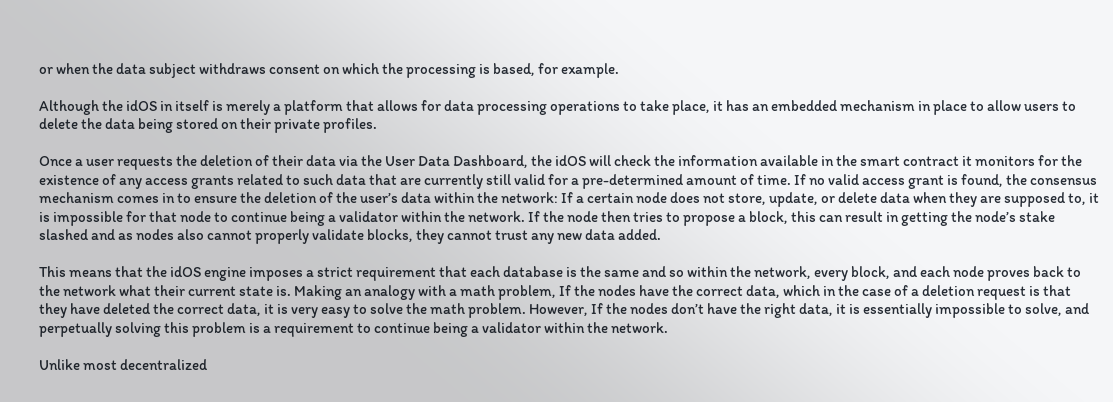or when the data subject withdraws consent on which the processing is based, for example.

Although the idOS in itself is merely a platform that allows for data processing operations to take place, it has an embedded mechanism in place to allow users to delete the data being stored on their private profiles.

Once a user requests the deletion of their data via the User Data Dashboard, the idOS will check the information available in the smart contract it monitors for the existence of any access grants related to such data that are currently still valid for a pre-determined amount of time. If no valid access grant is found, the consensus mechanism comes in to ensure the deletion of the user’s data within the network: If a certain node does not store, update, or delete data when they are supposed to, it is impossible for that node to continue being a validator within the network. If the node then tries to propose a block, this can result in getting the node’s stake slashed and as nodes also cannot properly validate blocks, they cannot trust any new data added.

This means that the idOS engine imposes a strict requirement that each database is the same and so within the network, every block, and each node proves back to the network what their current state is. Making an analogy with a math problem, If the nodes have the correct data, which in the case of a deletion request is that they have deleted the correct data, it is very easy to solve the math problem. However, If the nodes don’t have the right data, it is essentially impossible to solve, and perpetually solving this problem is a requirement to continue being a validator within the network.

Unlike most decentralized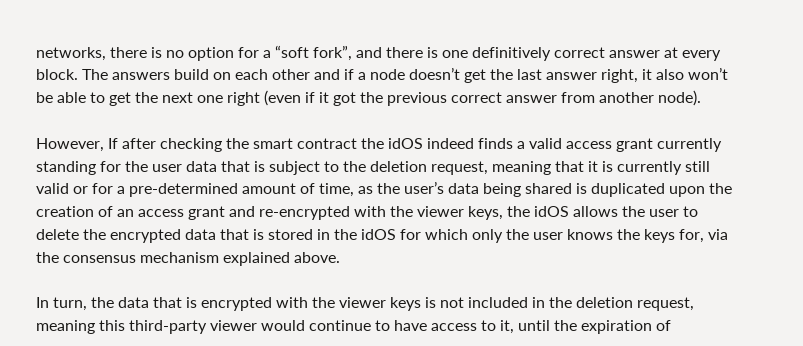networks, there is no option for a “soft fork”, and there is one definitively correct answer at every block. The answers build on each other and if a node doesn’t get the last answer right, it also won’t be able to get the next one right (even if it got the previous correct answer from another node).

However, If after checking the smart contract the idOS indeed finds a valid access grant currently standing for the user data that is subject to the deletion request, meaning that it is currently still valid or for a pre-determined amount of time, as the user’s data being shared is duplicated upon the creation of an access grant and re-encrypted with the viewer keys, the idOS allows the user to delete the encrypted data that is stored in the idOS for which only the user knows the keys for, via the consensus mechanism explained above.

In turn, the data that is encrypted with the viewer keys is not included in the deletion request, meaning this third-party viewer would continue to have access to it, until the expiration of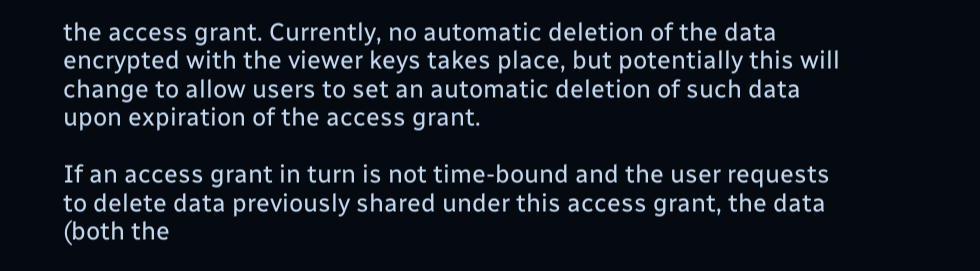the access grant. Currently, no automatic deletion of the data encrypted with the viewer keys takes place, but potentially this will change to allow users to set an automatic deletion of such data upon expiration of the access grant.

If an access grant in turn is not time-bound and the user requests to delete data previously shared under this access grant, the data (both the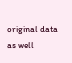original data as well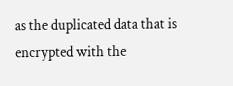as the duplicated data that is encrypted with the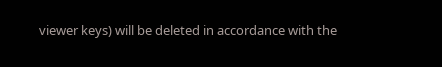viewer keys) will be deleted in accordance with the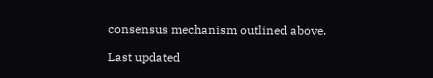consensus mechanism outlined above.

Last updated